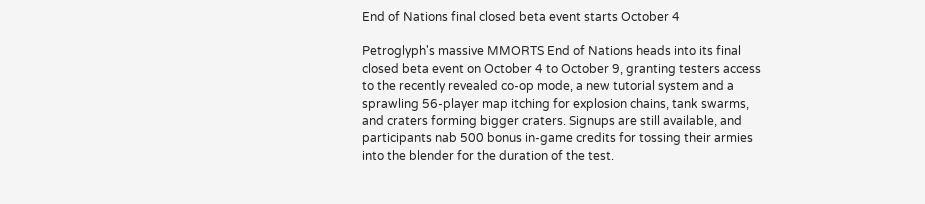End of Nations final closed beta event starts October 4

Petroglyph's massive MMORTS End of Nations heads into its final closed beta event on October 4 to October 9, granting testers access to the recently revealed co-op mode, a new tutorial system and a sprawling 56-player map itching for explosion chains, tank swarms, and craters forming bigger craters. Signups are still available, and participants nab 500 bonus in-game credits for tossing their armies into the blender for the duration of the test.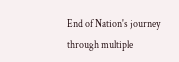End of Nation's journey through multiple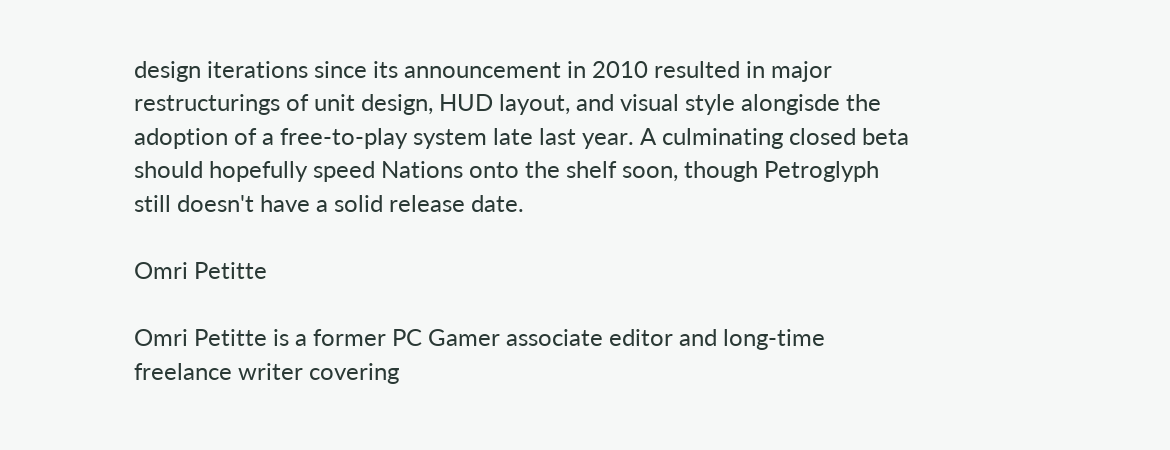design iterations since its announcement in 2010 resulted in major restructurings of unit design, HUD layout, and visual style alongisde the adoption of a free-to-play system late last year. A culminating closed beta should hopefully speed Nations onto the shelf soon, though Petroglyph still doesn't have a solid release date.

Omri Petitte

Omri Petitte is a former PC Gamer associate editor and long-time freelance writer covering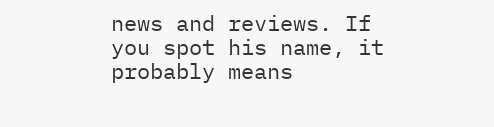news and reviews. If you spot his name, it probably means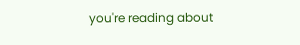you're reading about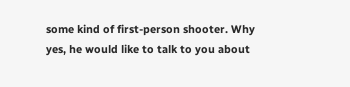some kind of first-person shooter. Why yes, he would like to talk to you about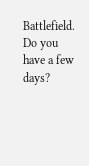Battlefield. Do you have a few days?